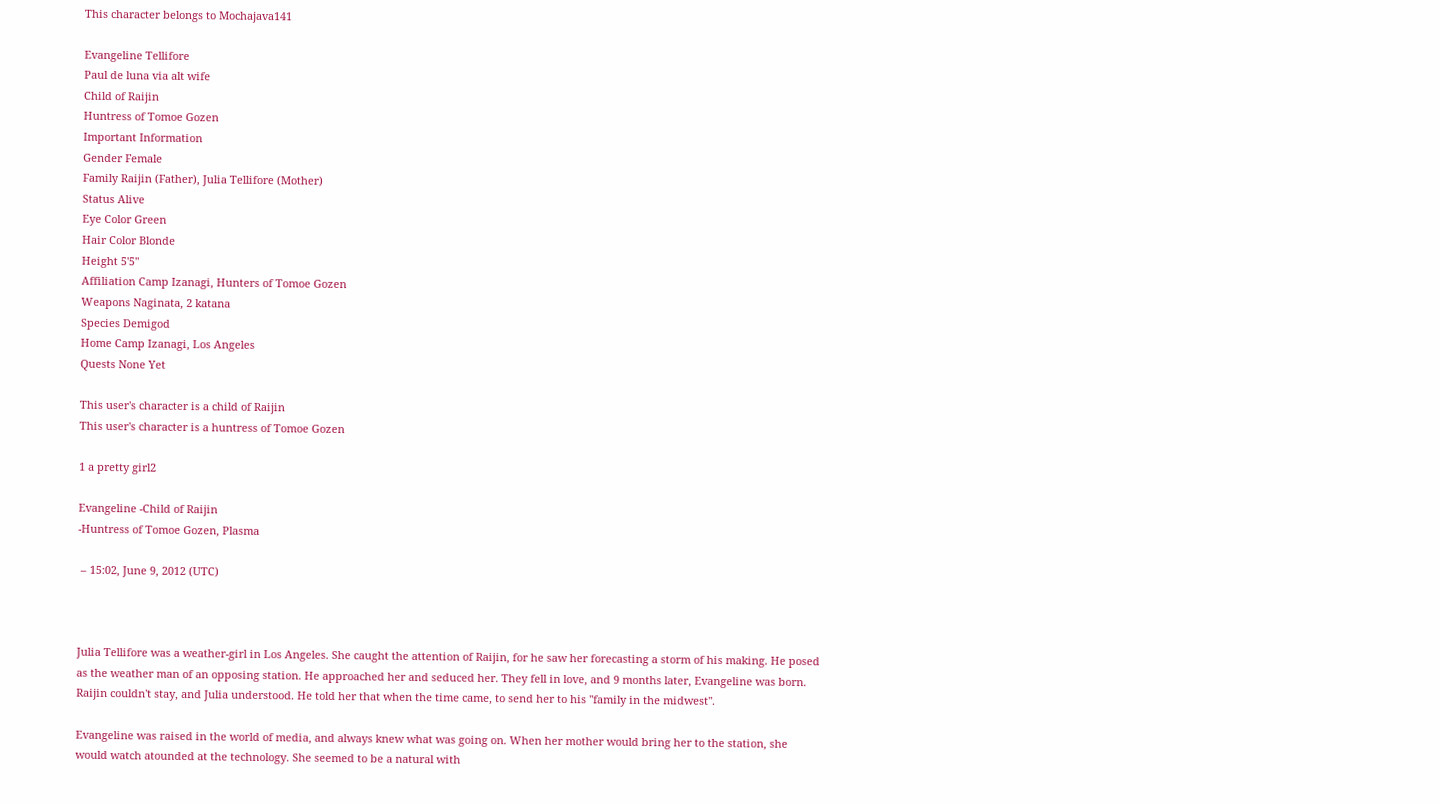This character belongs to Mochajava141

Evangeline Tellifore
Paul de luna via alt wife
Child of Raijin
Huntress of Tomoe Gozen
Important Information
Gender Female
Family Raijin (Father), Julia Tellifore (Mother)
Status Alive
Eye Color Green
Hair Color Blonde
Height 5'5"
Affiliation Camp Izanagi, Hunters of Tomoe Gozen
Weapons Naginata, 2 katana
Species Demigod
Home Camp Izanagi, Los Angeles
Quests None Yet

This user's character is a child of Raijin
This user's character is a huntress of Tomoe Gozen

1 a pretty girl2

Evangeline -Child of Raijin
-Huntress of Tomoe Gozen, Plasma

 – 15:02, June 9, 2012 (UTC)



Julia Tellifore was a weather-girl in Los Angeles. She caught the attention of Raijin, for he saw her forecasting a storm of his making. He posed as the weather man of an opposing station. He approached her and seduced her. They fell in love, and 9 months later, Evangeline was born. Raijin couldn't stay, and Julia understood. He told her that when the time came, to send her to his "family in the midwest".

Evangeline was raised in the world of media, and always knew what was going on. When her mother would bring her to the station, she would watch atounded at the technology. She seemed to be a natural with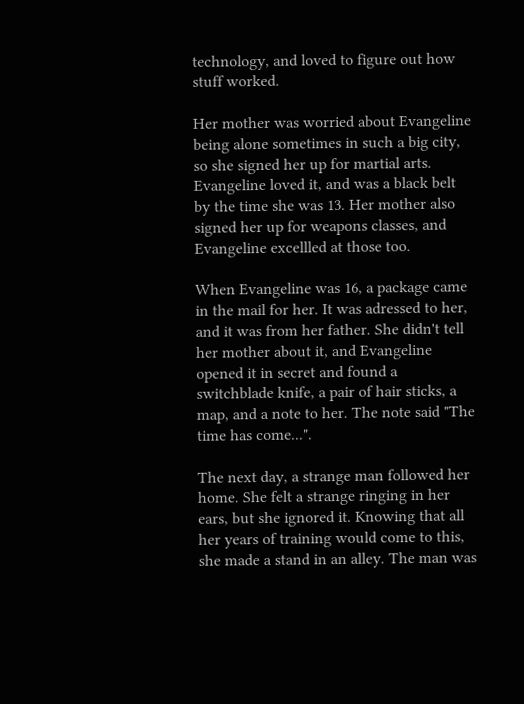technology, and loved to figure out how stuff worked.

Her mother was worried about Evangeline being alone sometimes in such a big city, so she signed her up for martial arts. Evangeline loved it, and was a black belt by the time she was 13. Her mother also signed her up for weapons classes, and Evangeline excellled at those too.

When Evangeline was 16, a package came in the mail for her. It was adressed to her, and it was from her father. She didn't tell her mother about it, and Evangeline opened it in secret and found a switchblade knife, a pair of hair sticks, a map, and a note to her. The note said "The time has come...".

The next day, a strange man followed her home. She felt a strange ringing in her ears, but she ignored it. Knowing that all her years of training would come to this, she made a stand in an alley. The man was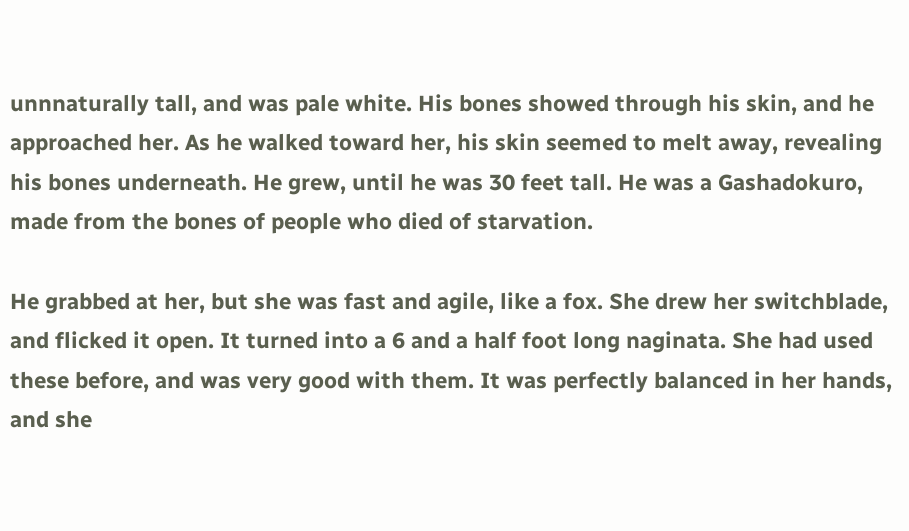unnnaturally tall, and was pale white. His bones showed through his skin, and he approached her. As he walked toward her, his skin seemed to melt away, revealing his bones underneath. He grew, until he was 30 feet tall. He was a Gashadokuro, made from the bones of people who died of starvation.

He grabbed at her, but she was fast and agile, like a fox. She drew her switchblade, and flicked it open. It turned into a 6 and a half foot long naginata. She had used these before, and was very good with them. It was perfectly balanced in her hands, and she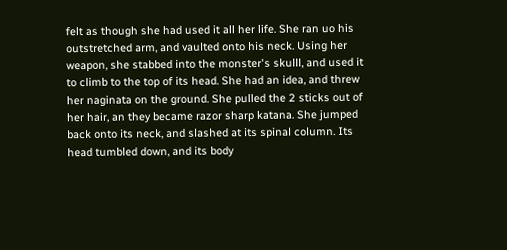felt as though she had used it all her life. She ran uo his outstretched arm, and vaulted onto his neck. Using her weapon, she stabbed into the monster's skulll, and used it to climb to the top of its head. She had an idea, and threw her naginata on the ground. She pulled the 2 sticks out of her hair, an they became razor sharp katana. She jumped back onto its neck, and slashed at its spinal column. Its head tumbled down, and its body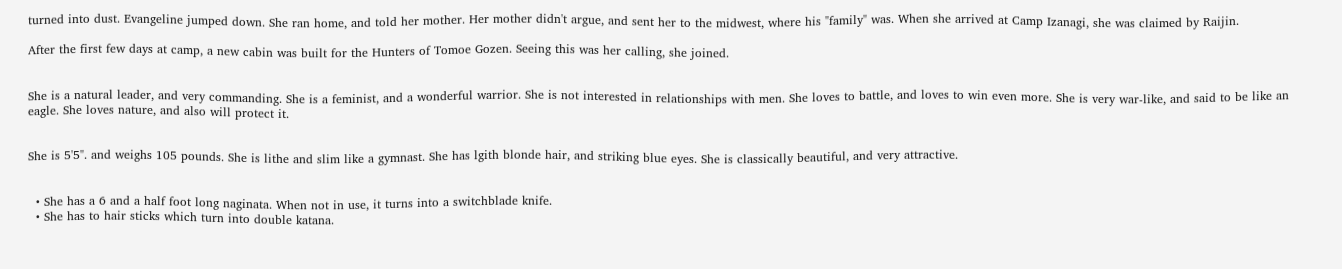turned into dust. Evangeline jumped down. She ran home, and told her mother. Her mother didn't argue, and sent her to the midwest, where his "family" was. When she arrived at Camp Izanagi, she was claimed by Raijin.

After the first few days at camp, a new cabin was built for the Hunters of Tomoe Gozen. Seeing this was her calling, she joined.


She is a natural leader, and very commanding. She is a feminist, and a wonderful warrior. She is not interested in relationships with men. She loves to battle, and loves to win even more. She is very war-like, and said to be like an eagle. She loves nature, and also will protect it.


She is 5'5". and weighs 105 pounds. She is lithe and slim like a gymnast. She has lgith blonde hair, and striking blue eyes. She is classically beautiful, and very attractive.


  • She has a 6 and a half foot long naginata. When not in use, it turns into a switchblade knife.
  • She has to hair sticks which turn into double katana.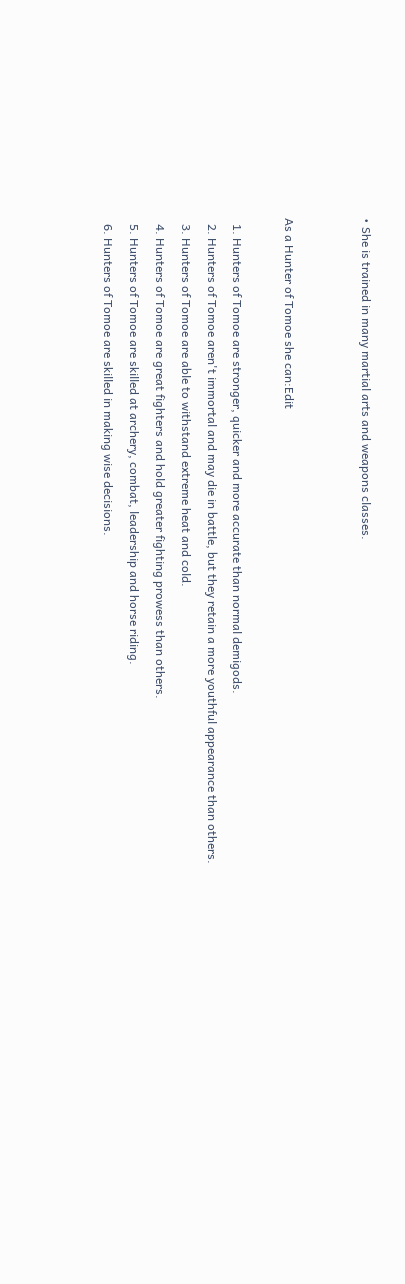• She is trained in many martial arts and weapons classes.


As a Hunter of Tomoe she can:Edit

  1. Hunters of Tomoe are stronger, quicker and more accurate than normal demigods.
  2. Hunters of Tomoe aren't immortal and may die in battle, but they retain a more youthful appearance than others.
  3. Hunters of Tomoe are able to withstand extreme heat and cold.
  4. Hunters of Tomoe are great fighters and hold greater fighting prowess than others.
  5. Hunters of Tomoe are skilled at archery, combat, leadership and horse riding.
  6. Hunters of Tomoe are skilled in making wise decisions.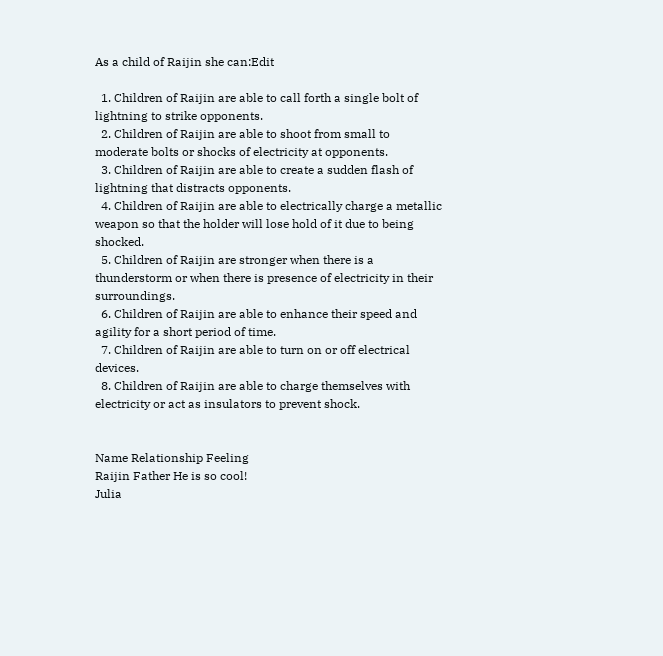As a child of Raijin she can:Edit

  1. Children of Raijin are able to call forth a single bolt of lightning to strike opponents.
  2. Children of Raijin are able to shoot from small to moderate bolts or shocks of electricity at opponents.
  3. Children of Raijin are able to create a sudden flash of lightning that distracts opponents.
  4. Children of Raijin are able to electrically charge a metallic weapon so that the holder will lose hold of it due to being shocked.
  5. Children of Raijin are stronger when there is a thunderstorm or when there is presence of electricity in their surroundings.
  6. Children of Raijin are able to enhance their speed and agility for a short period of time.
  7. Children of Raijin are able to turn on or off electrical devices.
  8. Children of Raijin are able to charge themselves with electricity or act as insulators to prevent shock.


Name Relationship Feeling
Raijin Father He is so cool!
Julia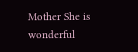Mother She is wonderful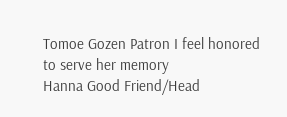Tomoe Gozen Patron I feel honored to serve her memory
Hanna Good Friend/Head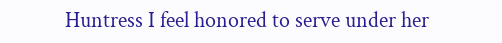Huntress I feel honored to serve under her